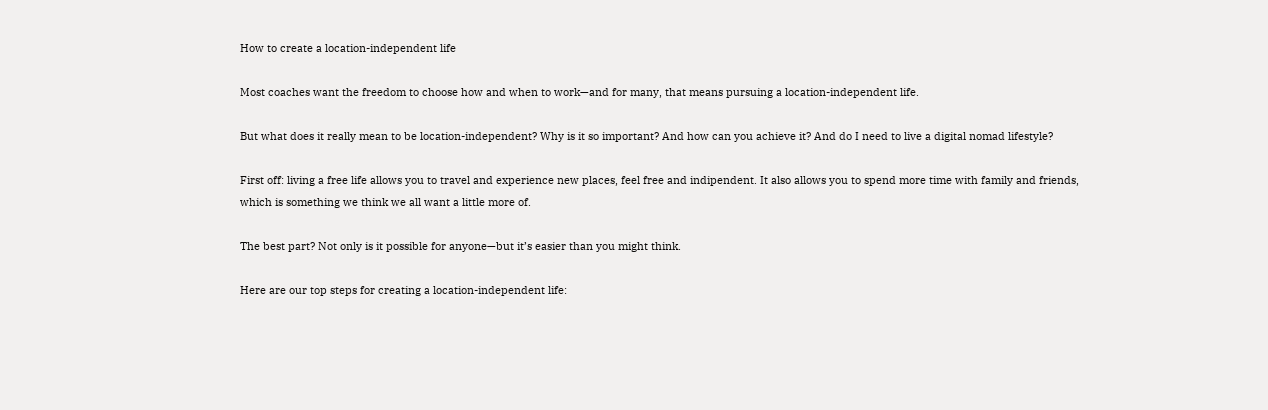How to create a location-independent life

Most coaches want the freedom to choose how and when to work—and for many, that means pursuing a location-independent life.

But what does it really mean to be location-independent? Why is it so important? And how can you achieve it? And do I need to live a digital nomad lifestyle?

First off: living a free life allows you to travel and experience new places, feel free and indipendent. It also allows you to spend more time with family and friends, which is something we think we all want a little more of.

The best part? Not only is it possible for anyone—but it’s easier than you might think.

Here are our top steps for creating a location-independent life: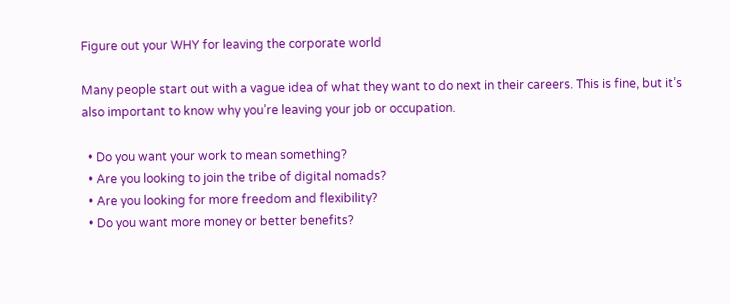Figure out your WHY for leaving the corporate world

Many people start out with a vague idea of what they want to do next in their careers. This is fine, but it’s also important to know why you’re leaving your job or occupation.

  • Do you want your work to mean something?
  • Are you looking to join the tribe of digital nomads?
  • Are you looking for more freedom and flexibility?
  • Do you want more money or better benefits?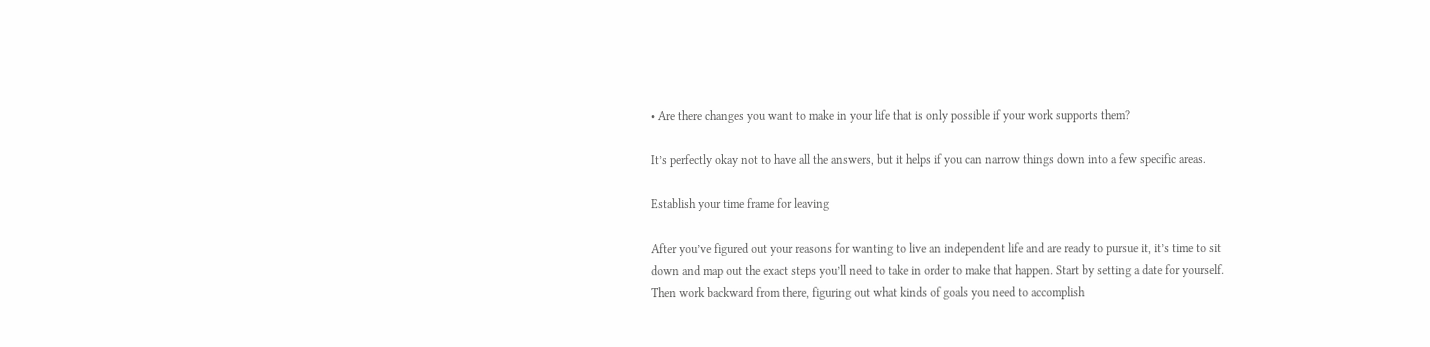• Are there changes you want to make in your life that is only possible if your work supports them?

It’s perfectly okay not to have all the answers, but it helps if you can narrow things down into a few specific areas.

Establish your time frame for leaving

After you’ve figured out your reasons for wanting to live an independent life and are ready to pursue it, it’s time to sit down and map out the exact steps you’ll need to take in order to make that happen. Start by setting a date for yourself. Then work backward from there, figuring out what kinds of goals you need to accomplish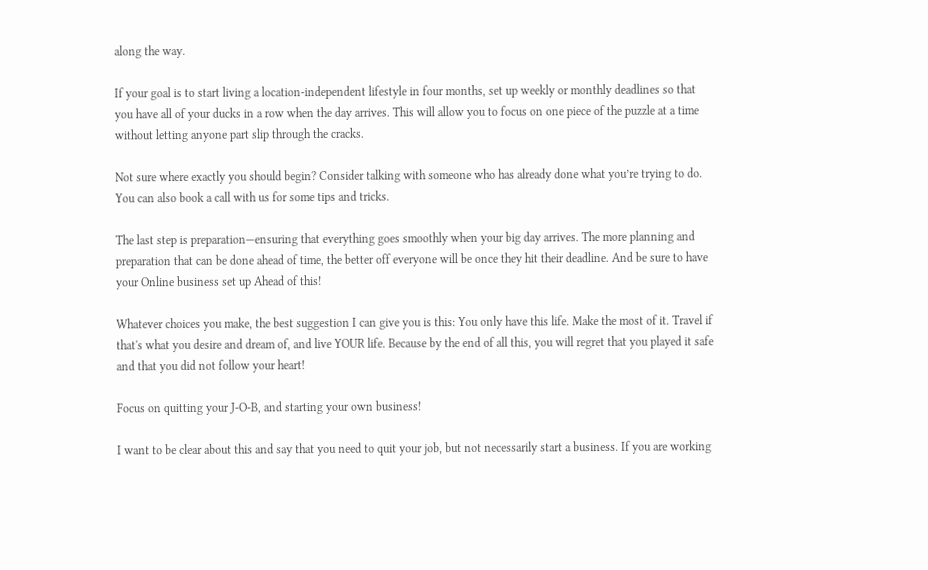along the way.

If your goal is to start living a location-independent lifestyle in four months, set up weekly or monthly deadlines so that you have all of your ducks in a row when the day arrives. This will allow you to focus on one piece of the puzzle at a time without letting anyone part slip through the cracks.

Not sure where exactly you should begin? Consider talking with someone who has already done what you’re trying to do. You can also book a call with us for some tips and tricks.

The last step is preparation—ensuring that everything goes smoothly when your big day arrives. The more planning and preparation that can be done ahead of time, the better off everyone will be once they hit their deadline. And be sure to have your Online business set up Ahead of this!

Whatever choices you make, the best suggestion I can give you is this: You only have this life. Make the most of it. Travel if that's what you desire and dream of, and live YOUR life. Because by the end of all this, you will regret that you played it safe and that you did not follow your heart!

Focus on quitting your J-O-B, and starting your own business!

I want to be clear about this and say that you need to quit your job, but not necessarily start a business. If you are working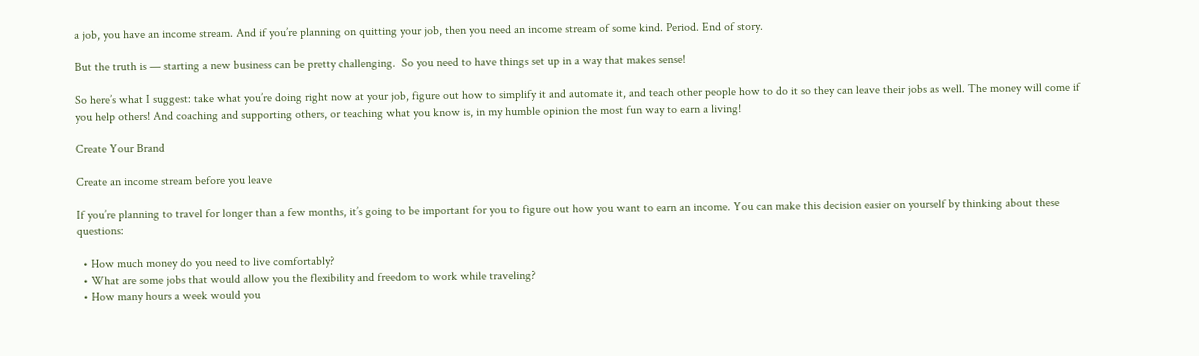a job, you have an income stream. And if you’re planning on quitting your job, then you need an income stream of some kind. Period. End of story.

But the truth is — starting a new business can be pretty challenging.  So you need to have things set up in a way that makes sense!

So here’s what I suggest: take what you’re doing right now at your job, figure out how to simplify it and automate it, and teach other people how to do it so they can leave their jobs as well. The money will come if you help others! And coaching and supporting others, or teaching what you know is, in my humble opinion the most fun way to earn a living!

Create Your Brand

Create an income stream before you leave

If you’re planning to travel for longer than a few months, it’s going to be important for you to figure out how you want to earn an income. You can make this decision easier on yourself by thinking about these questions:

  • How much money do you need to live comfortably?
  • What are some jobs that would allow you the flexibility and freedom to work while traveling?
  • How many hours a week would you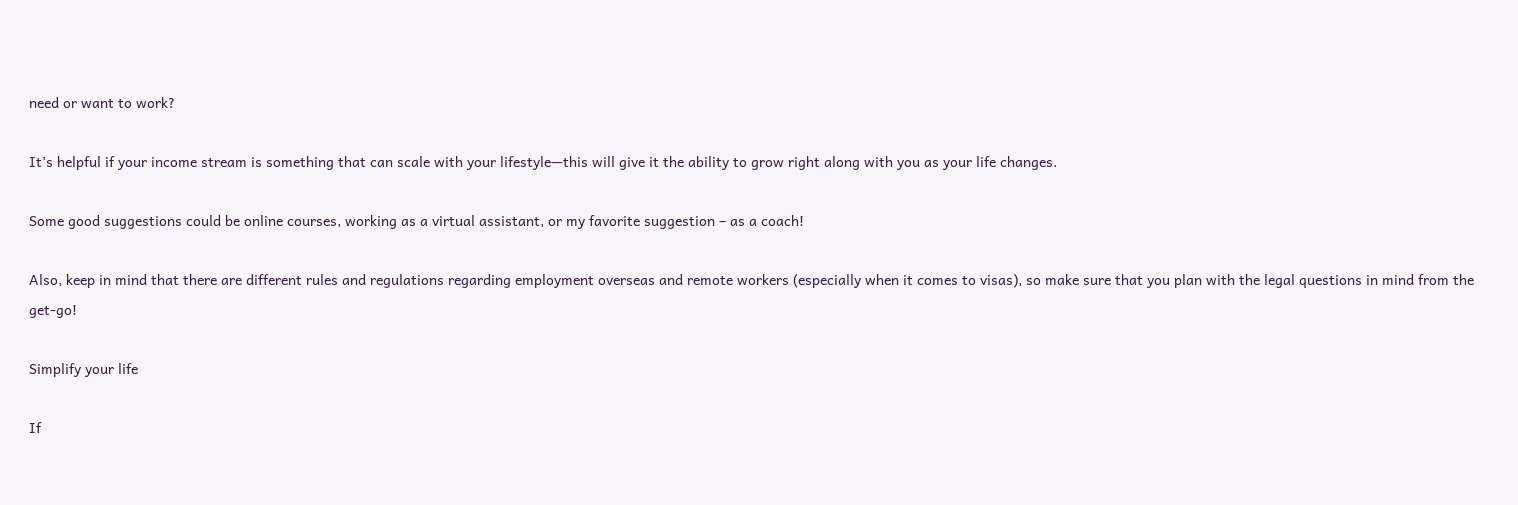need or want to work?

It’s helpful if your income stream is something that can scale with your lifestyle—this will give it the ability to grow right along with you as your life changes.

Some good suggestions could be online courses, working as a virtual assistant, or my favorite suggestion – as a coach!

Also, keep in mind that there are different rules and regulations regarding employment overseas and remote workers (especially when it comes to visas), so make sure that you plan with the legal questions in mind from the get-go!

Simplify your life

If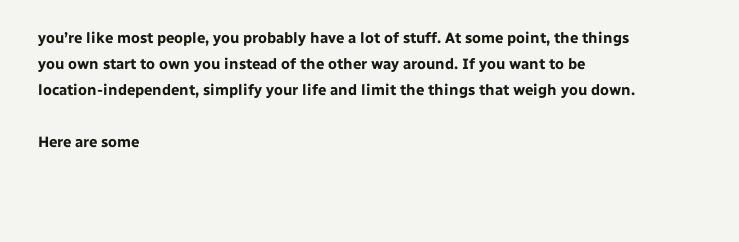you’re like most people, you probably have a lot of stuff. At some point, the things you own start to own you instead of the other way around. If you want to be location-independent, simplify your life and limit the things that weigh you down.

Here are some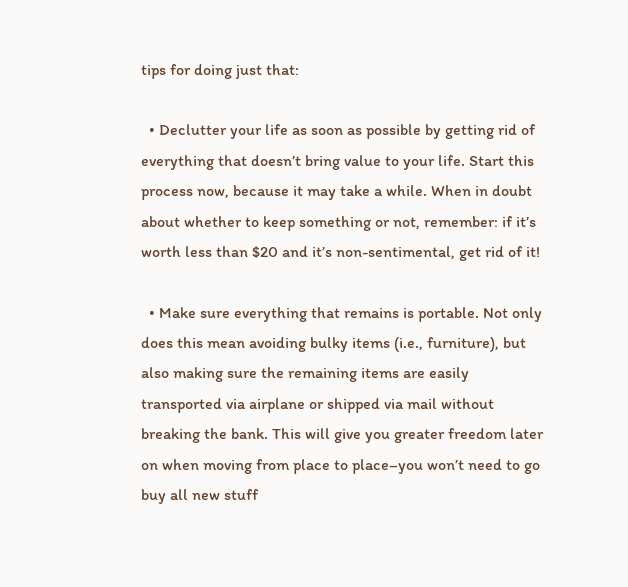tips for doing just that:

  • Declutter your life as soon as possible by getting rid of everything that doesn’t bring value to your life. Start this process now, because it may take a while. When in doubt about whether to keep something or not, remember: if it’s worth less than $20 and it’s non-sentimental, get rid of it!

  • Make sure everything that remains is portable. Not only does this mean avoiding bulky items (i.e., furniture), but also making sure the remaining items are easily transported via airplane or shipped via mail without breaking the bank. This will give you greater freedom later on when moving from place to place–you won’t need to go buy all new stuff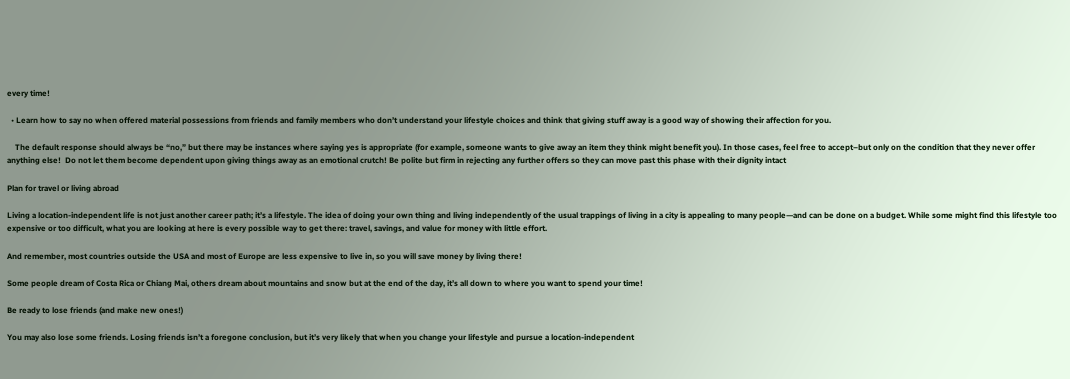every time!

  • Learn how to say no when offered material possessions from friends and family members who don’t understand your lifestyle choices and think that giving stuff away is a good way of showing their affection for you.

    The default response should always be “no,” but there may be instances where saying yes is appropriate (for example, someone wants to give away an item they think might benefit you). In those cases, feel free to accept–but only on the condition that they never offer anything else!  Do not let them become dependent upon giving things away as an emotional crutch! Be polite but firm in rejecting any further offers so they can move past this phase with their dignity intact

Plan for travel or living abroad

Living a location-independent life is not just another career path; it’s a lifestyle. The idea of doing your own thing and living independently of the usual trappings of living in a city is appealing to many people—and can be done on a budget. While some might find this lifestyle too expensive or too difficult, what you are looking at here is every possible way to get there: travel, savings, and value for money with little effort.

And remember, most countries outside the USA and most of Europe are less expensive to live in, so you will save money by living there!

Some people dream of Costa Rica or Chiang Mai, others dream about mountains and snow but at the end of the day, it’s all down to where you want to spend your time!

Be ready to lose friends (and make new ones!)

You may also lose some friends. Losing friends isn’t a foregone conclusion, but it’s very likely that when you change your lifestyle and pursue a location-independent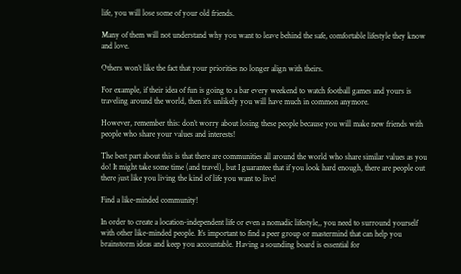life, you will lose some of your old friends.

Many of them will not understand why you want to leave behind the safe, comfortable lifestyle they know and love.

Others won’t like the fact that your priorities no longer align with theirs.

For example, if their idea of fun is going to a bar every weekend to watch football games and yours is traveling around the world, then it’s unlikely you will have much in common anymore.

However, remember this: don’t worry about losing these people because you will make new friends with people who share your values and interests!

The best part about this is that there are communities all around the world who share similar values as you do! It might take some time (and travel), but I guarantee that if you look hard enough, there are people out there just like you living the kind of life you want to live!

Find a like-minded community!

In order to create a location-independent life or even a nomadic lifestyle,, you need to surround yourself with other like-minded people. It’s important to find a peer group or mastermind that can help you brainstorm ideas and keep you accountable. Having a sounding board is essential for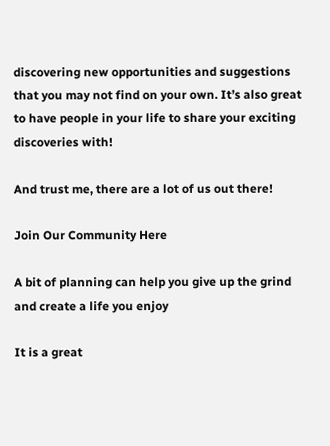discovering new opportunities and suggestions that you may not find on your own. It’s also great to have people in your life to share your exciting discoveries with!

And trust me, there are a lot of us out there!

Join Our Community Here

A bit of planning can help you give up the grind and create a life you enjoy

It is a great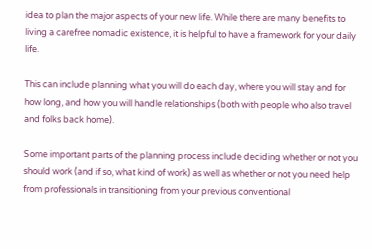idea to plan the major aspects of your new life. While there are many benefits to living a carefree nomadic existence, it is helpful to have a framework for your daily life.

This can include planning what you will do each day, where you will stay and for how long, and how you will handle relationships (both with people who also travel and folks back home).

Some important parts of the planning process include deciding whether or not you should work (and if so, what kind of work) as well as whether or not you need help from professionals in transitioning from your previous conventional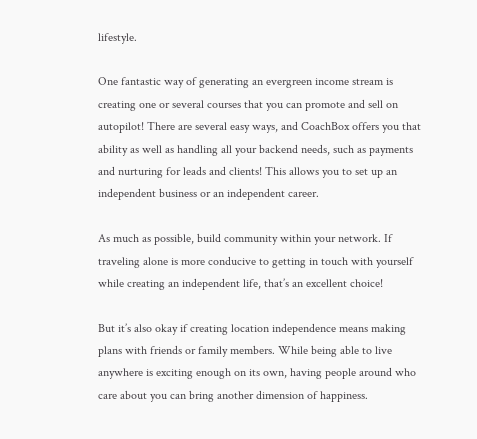lifestyle.

One fantastic way of generating an evergreen income stream is creating one or several courses that you can promote and sell on autopilot! There are several easy ways, and CoachBox offers you that ability as well as handling all your backend needs, such as payments and nurturing for leads and clients! This allows you to set up an independent business or an independent career.

As much as possible, build community within your network. If traveling alone is more conducive to getting in touch with yourself while creating an independent life, that’s an excellent choice!

But it’s also okay if creating location independence means making plans with friends or family members. While being able to live anywhere is exciting enough on its own, having people around who care about you can bring another dimension of happiness.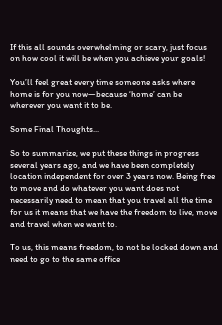If this all sounds overwhelming or scary, just focus on how cool it will be when you achieve your goals!

You’ll feel great every time someone asks where home is for you now—because ‘home’ can be wherever you want it to be.

Some Final Thoughts...

So to summarize, we put these things in progress several years ago, and we have been completely location independent for over 3 years now. Being free to move and do whatever you want does not necessarily need to mean that you travel all the time for us it means that we have the freedom to live, move and travel when we want to.

To us, this means freedom, to not be locked down and need to go to the same office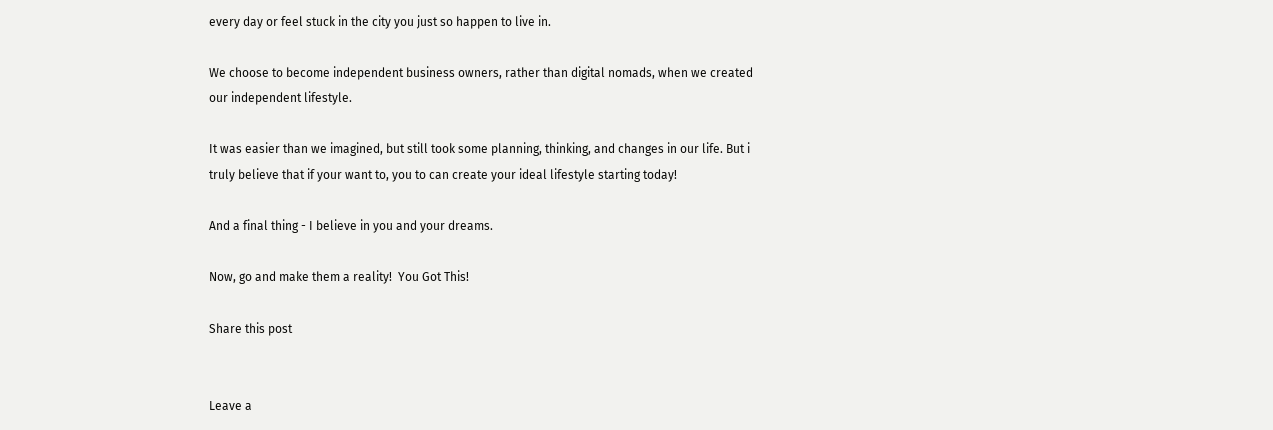every day or feel stuck in the city you just so happen to live in.

We choose to become independent business owners, rather than digital nomads, when we created our independent lifestyle.

It was easier than we imagined, but still took some planning, thinking, and changes in our life. But i truly believe that if your want to, you to can create your ideal lifestyle starting today!

And a final thing - I believe in you and your dreams.

Now, go and make them a reality!  You Got This!

Share this post


Leave a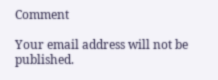Comment

Your email address will not be published.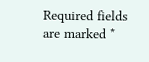Required fields are marked *